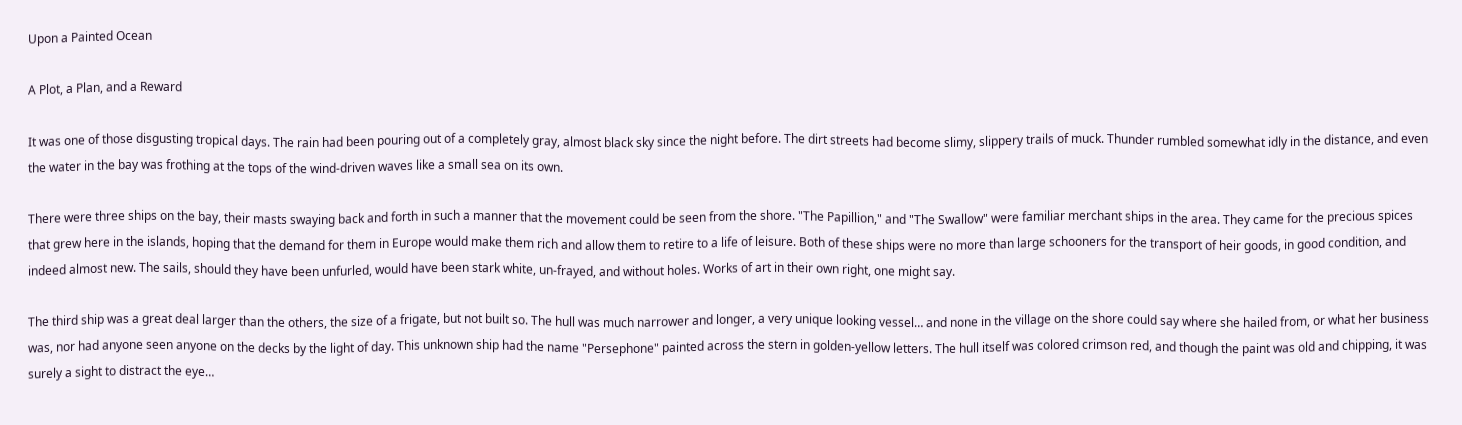Upon a Painted Ocean

A Plot, a Plan, and a Reward

It was one of those disgusting tropical days. The rain had been pouring out of a completely gray, almost black sky since the night before. The dirt streets had become slimy, slippery trails of muck. Thunder rumbled somewhat idly in the distance, and even the water in the bay was frothing at the tops of the wind-driven waves like a small sea on its own.

There were three ships on the bay, their masts swaying back and forth in such a manner that the movement could be seen from the shore. "The Papillion," and "The Swallow" were familiar merchant ships in the area. They came for the precious spices that grew here in the islands, hoping that the demand for them in Europe would make them rich and allow them to retire to a life of leisure. Both of these ships were no more than large schooners for the transport of heir goods, in good condition, and indeed almost new. The sails, should they have been unfurled, would have been stark white, un-frayed, and without holes. Works of art in their own right, one might say.

The third ship was a great deal larger than the others, the size of a frigate, but not built so. The hull was much narrower and longer, a very unique looking vessel… and none in the village on the shore could say where she hailed from, or what her business was, nor had anyone seen anyone on the decks by the light of day. This unknown ship had the name "Persephone" painted across the stern in golden-yellow letters. The hull itself was colored crimson red, and though the paint was old and chipping, it was surely a sight to distract the eye…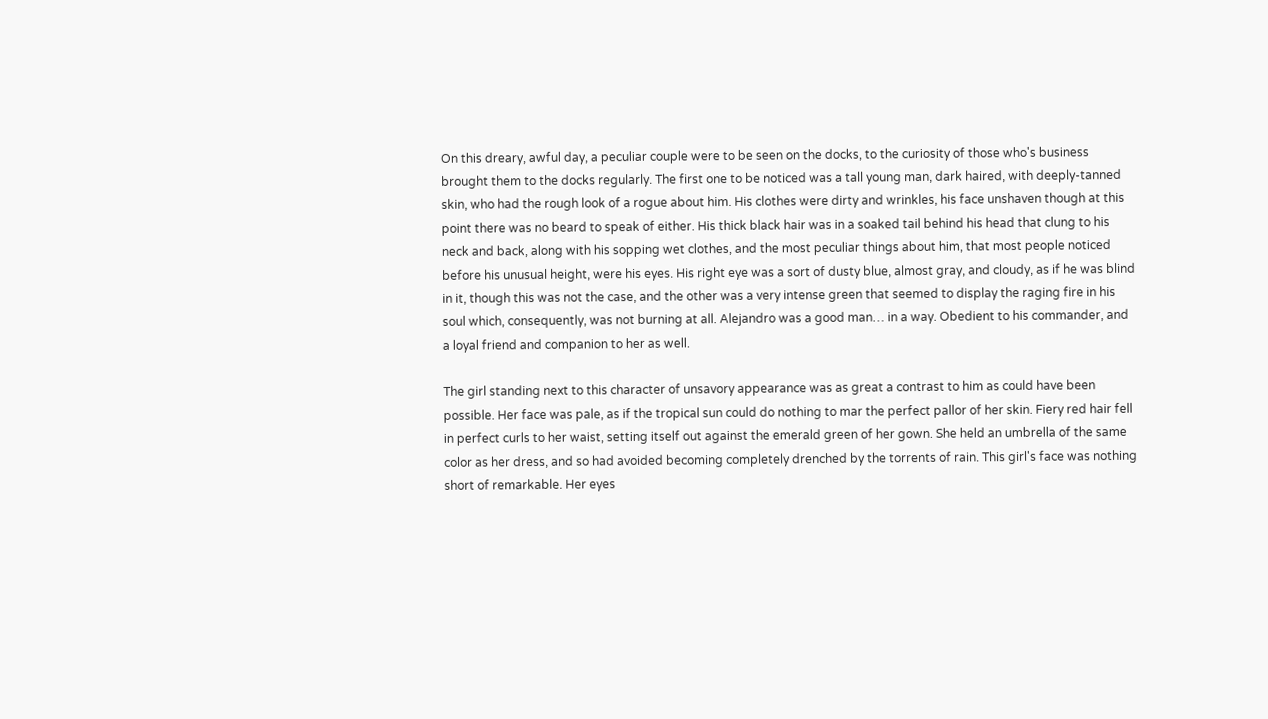On this dreary, awful day, a peculiar couple were to be seen on the docks, to the curiosity of those who's business brought them to the docks regularly. The first one to be noticed was a tall young man, dark haired, with deeply-tanned skin, who had the rough look of a rogue about him. His clothes were dirty and wrinkles, his face unshaven though at this point there was no beard to speak of either. His thick black hair was in a soaked tail behind his head that clung to his neck and back, along with his sopping wet clothes, and the most peculiar things about him, that most people noticed before his unusual height, were his eyes. His right eye was a sort of dusty blue, almost gray, and cloudy, as if he was blind in it, though this was not the case, and the other was a very intense green that seemed to display the raging fire in his soul which, consequently, was not burning at all. Alejandro was a good man… in a way. Obedient to his commander, and a loyal friend and companion to her as well.

The girl standing next to this character of unsavory appearance was as great a contrast to him as could have been possible. Her face was pale, as if the tropical sun could do nothing to mar the perfect pallor of her skin. Fiery red hair fell in perfect curls to her waist, setting itself out against the emerald green of her gown. She held an umbrella of the same color as her dress, and so had avoided becoming completely drenched by the torrents of rain. This girl's face was nothing short of remarkable. Her eyes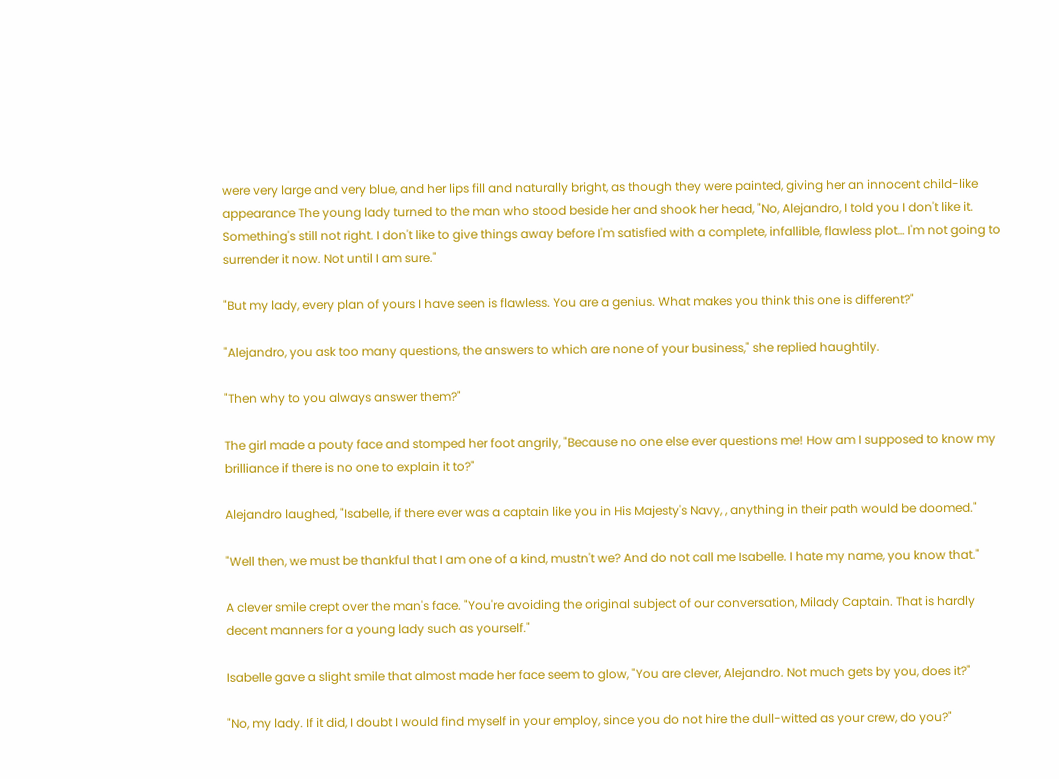were very large and very blue, and her lips fill and naturally bright, as though they were painted, giving her an innocent child-like appearance The young lady turned to the man who stood beside her and shook her head, "No, Alejandro, I told you I don't like it. Something's still not right. I don't like to give things away before I'm satisfied with a complete, infallible, flawless plot… I'm not going to surrender it now. Not until I am sure."

"But my lady, every plan of yours I have seen is flawless. You are a genius. What makes you think this one is different?"

"Alejandro, you ask too many questions, the answers to which are none of your business," she replied haughtily.

"Then why to you always answer them?"

The girl made a pouty face and stomped her foot angrily, "Because no one else ever questions me! How am I supposed to know my brilliance if there is no one to explain it to?"

Alejandro laughed, "Isabelle, if there ever was a captain like you in His Majesty's Navy, , anything in their path would be doomed."

"Well then, we must be thankful that I am one of a kind, mustn't we? And do not call me Isabelle. I hate my name, you know that."

A clever smile crept over the man's face. "You're avoiding the original subject of our conversation, Milady Captain. That is hardly decent manners for a young lady such as yourself."

Isabelle gave a slight smile that almost made her face seem to glow, "You are clever, Alejandro. Not much gets by you, does it?"

"No, my lady. If it did, I doubt I would find myself in your employ, since you do not hire the dull-witted as your crew, do you?"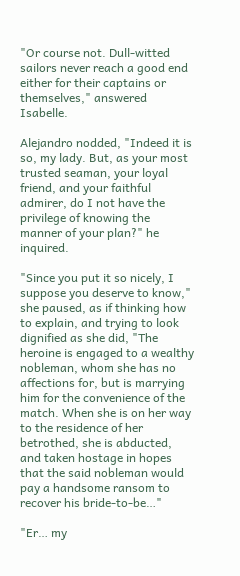"Or course not. Dull-witted sailors never reach a good end either for their captains or themselves," answered Isabelle.

Alejandro nodded, "Indeed it is so, my lady. But, as your most trusted seaman, your loyal friend, and your faithful admirer, do I not have the privilege of knowing the manner of your plan?" he inquired.

"Since you put it so nicely, I suppose you deserve to know," she paused, as if thinking how to explain, and trying to look dignified as she did, "The heroine is engaged to a wealthy nobleman, whom she has no affections for, but is marrying him for the convenience of the match. When she is on her way to the residence of her betrothed, she is abducted, and taken hostage in hopes that the said nobleman would pay a handsome ransom to recover his bride-to-be…"

"Er… my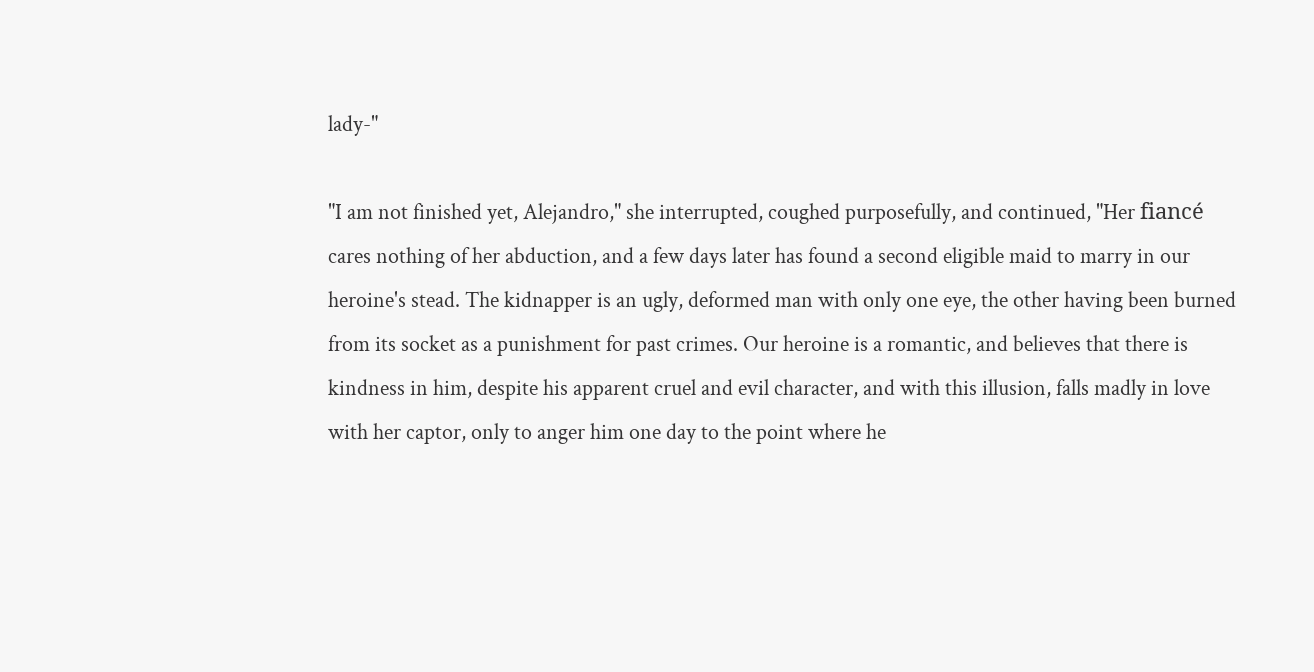lady-"

"I am not finished yet, Alejandro," she interrupted, coughed purposefully, and continued, "Her fiancé cares nothing of her abduction, and a few days later has found a second eligible maid to marry in our heroine's stead. The kidnapper is an ugly, deformed man with only one eye, the other having been burned from its socket as a punishment for past crimes. Our heroine is a romantic, and believes that there is kindness in him, despite his apparent cruel and evil character, and with this illusion, falls madly in love with her captor, only to anger him one day to the point where he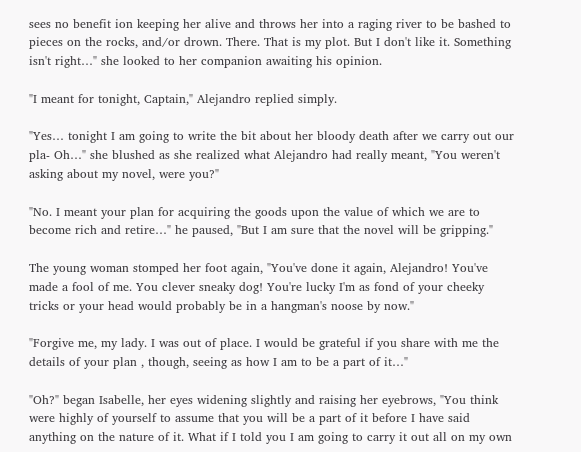sees no benefit ion keeping her alive and throws her into a raging river to be bashed to pieces on the rocks, and/or drown. There. That is my plot. But I don't like it. Something isn't right…" she looked to her companion awaiting his opinion.

"I meant for tonight, Captain," Alejandro replied simply.

"Yes… tonight I am going to write the bit about her bloody death after we carry out our pla- Oh…" she blushed as she realized what Alejandro had really meant, "You weren't asking about my novel, were you?"

"No. I meant your plan for acquiring the goods upon the value of which we are to become rich and retire…" he paused, "But I am sure that the novel will be gripping."

The young woman stomped her foot again, "You've done it again, Alejandro! You've made a fool of me. You clever sneaky dog! You're lucky I'm as fond of your cheeky tricks or your head would probably be in a hangman's noose by now."

"Forgive me, my lady. I was out of place. I would be grateful if you share with me the details of your plan , though, seeing as how I am to be a part of it…"

"Oh?" began Isabelle, her eyes widening slightly and raising her eyebrows, "You think were highly of yourself to assume that you will be a part of it before I have said anything on the nature of it. What if I told you I am going to carry it out all on my own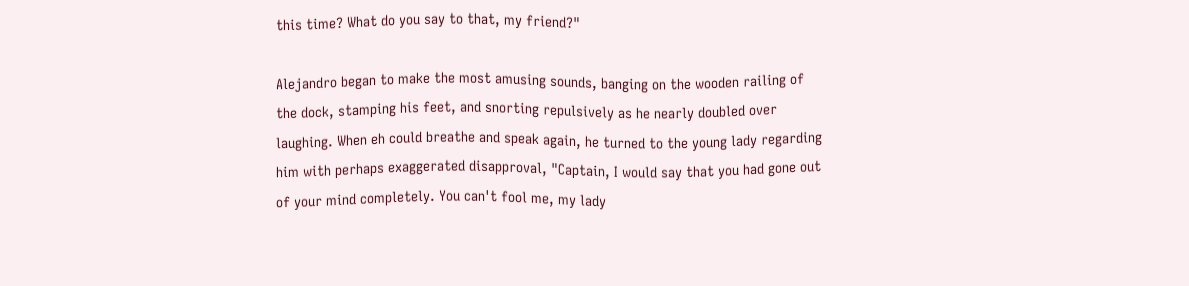this time? What do you say to that, my friend?"

Alejandro began to make the most amusing sounds, banging on the wooden railing of the dock, stamping his feet, and snorting repulsively as he nearly doubled over laughing. When eh could breathe and speak again, he turned to the young lady regarding him with perhaps exaggerated disapproval, "Captain, I would say that you had gone out of your mind completely. You can't fool me, my lady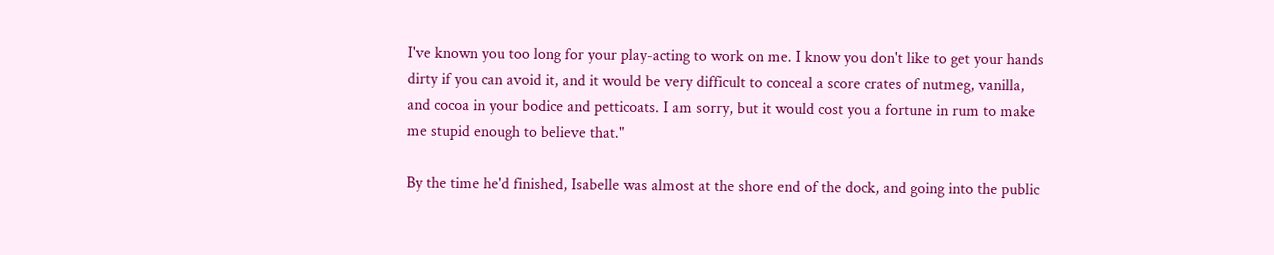I've known you too long for your play-acting to work on me. I know you don't like to get your hands dirty if you can avoid it, and it would be very difficult to conceal a score crates of nutmeg, vanilla, and cocoa in your bodice and petticoats. I am sorry, but it would cost you a fortune in rum to make me stupid enough to believe that."

By the time he'd finished, Isabelle was almost at the shore end of the dock, and going into the public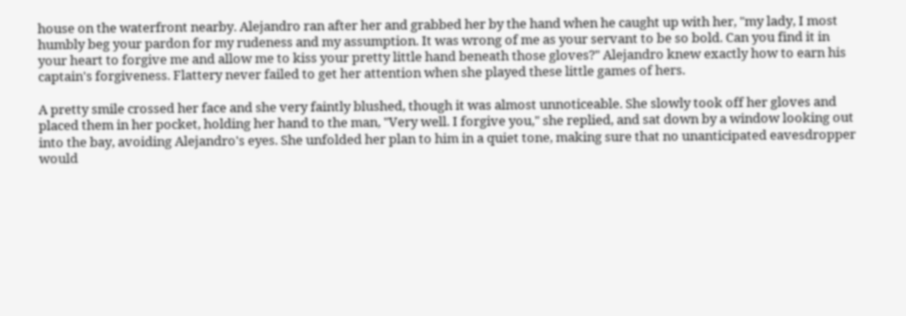house on the waterfront nearby. Alejandro ran after her and grabbed her by the hand when he caught up with her, "my lady, I most humbly beg your pardon for my rudeness and my assumption. It was wrong of me as your servant to be so bold. Can you find it in your heart to forgive me and allow me to kiss your pretty little hand beneath those gloves?" Alejandro knew exactly how to earn his captain's forgiveness. Flattery never failed to get her attention when she played these little games of hers.

A pretty smile crossed her face and she very faintly blushed, though it was almost unnoticeable. She slowly took off her gloves and placed them in her pocket, holding her hand to the man, "Very well. I forgive you," she replied, and sat down by a window looking out into the bay, avoiding Alejandro's eyes. She unfolded her plan to him in a quiet tone, making sure that no unanticipated eavesdropper would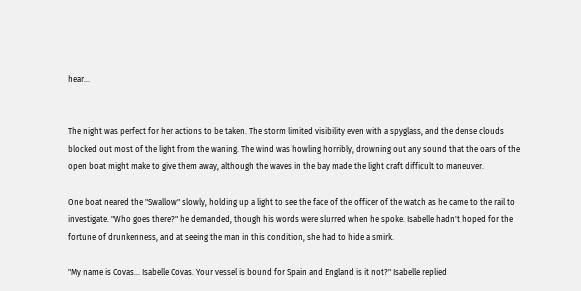hear…


The night was perfect for her actions to be taken. The storm limited visibility even with a spyglass, and the dense clouds blocked out most of the light from the waning. The wind was howling horribly, drowning out any sound that the oars of the open boat might make to give them away, although the waves in the bay made the light craft difficult to maneuver.

One boat neared the "Swallow" slowly, holding up a light to see the face of the officer of the watch as he came to the rail to investigate. "Who goes there?" he demanded, though his words were slurred when he spoke. Isabelle hadn't hoped for the fortune of drunkenness, and at seeing the man in this condition, she had to hide a smirk.

"My name is Covas… Isabelle Covas. Your vessel is bound for Spain and England is it not?" Isabelle replied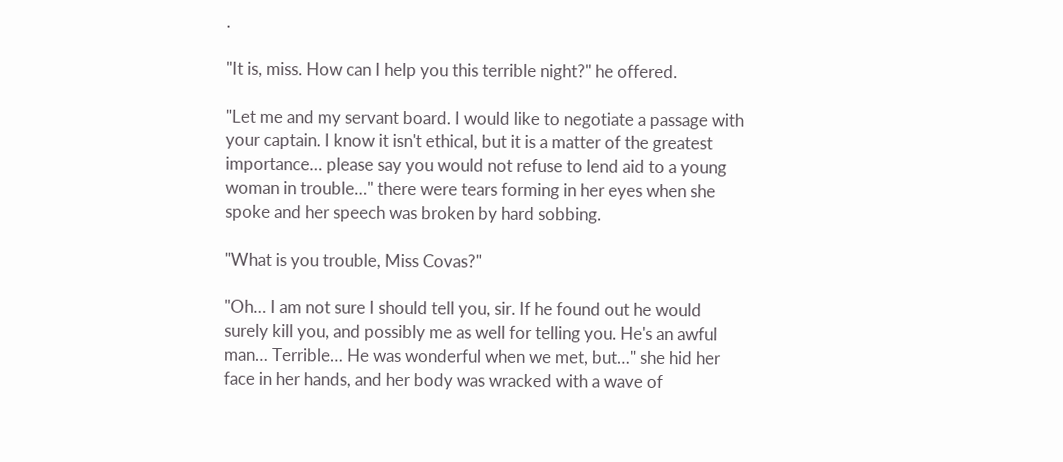.

"It is, miss. How can I help you this terrible night?" he offered.

"Let me and my servant board. I would like to negotiate a passage with your captain. I know it isn't ethical, but it is a matter of the greatest importance… please say you would not refuse to lend aid to a young woman in trouble…" there were tears forming in her eyes when she spoke and her speech was broken by hard sobbing.

"What is you trouble, Miss Covas?"

"Oh… I am not sure I should tell you, sir. If he found out he would surely kill you, and possibly me as well for telling you. He's an awful man… Terrible… He was wonderful when we met, but…" she hid her face in her hands, and her body was wracked with a wave of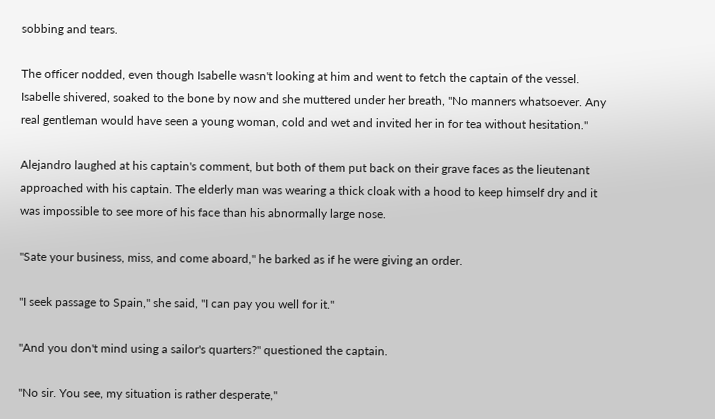sobbing and tears.

The officer nodded, even though Isabelle wasn't looking at him and went to fetch the captain of the vessel. Isabelle shivered, soaked to the bone by now and she muttered under her breath, "No manners whatsoever. Any real gentleman would have seen a young woman, cold and wet and invited her in for tea without hesitation."

Alejandro laughed at his captain's comment, but both of them put back on their grave faces as the lieutenant approached with his captain. The elderly man was wearing a thick cloak with a hood to keep himself dry and it was impossible to see more of his face than his abnormally large nose.

"Sate your business, miss, and come aboard," he barked as if he were giving an order.

"I seek passage to Spain," she said, "I can pay you well for it."

"And you don't mind using a sailor's quarters?" questioned the captain.

"No sir. You see, my situation is rather desperate,"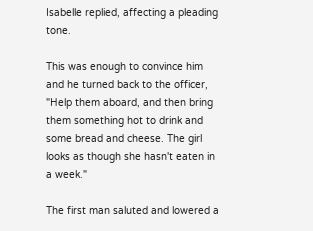Isabelle replied, affecting a pleading tone.

This was enough to convince him and he turned back to the officer, "Help them aboard, and then bring them something hot to drink and some bread and cheese. The girl looks as though she hasn't eaten in a week."

The first man saluted and lowered a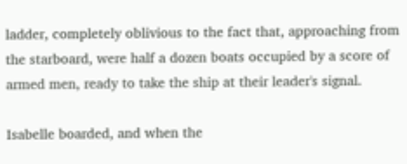ladder, completely oblivious to the fact that, approaching from the starboard, were half a dozen boats occupied by a score of armed men, ready to take the ship at their leader's signal.

Isabelle boarded, and when the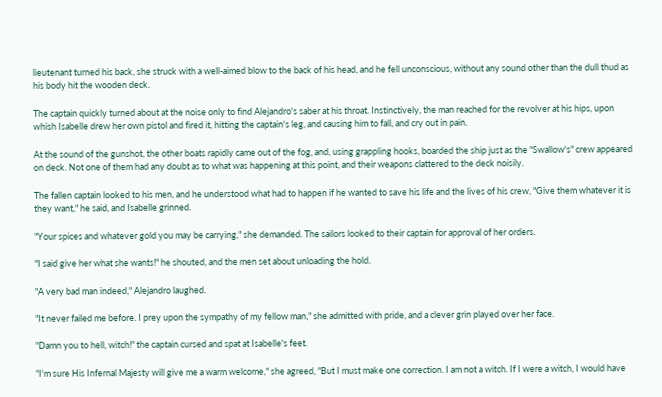lieutenant turned his back, she struck with a well-aimed blow to the back of his head, and he fell unconscious, without any sound other than the dull thud as his body hit the wooden deck.

The captain quickly turned about at the noise only to find Alejandro's saber at his throat. Instinctively, the man reached for the revolver at his hips, upon whish Isabelle drew her own pistol and fired it, hitting the captain's leg, and causing him to fall, and cry out in pain.

At the sound of the gunshot, the other boats rapidly came out of the fog, and, using grappling hooks, boarded the ship just as the "Swallow's" crew appeared on deck. Not one of them had any doubt as to what was happening at this point, and their weapons clattered to the deck noisily.

The fallen captain looked to his men, and he understood what had to happen if he wanted to save his life and the lives of his crew, "Give them whatever it is they want," he said, and Isabelle grinned.

"Your spices and whatever gold you may be carrying," she demanded. The sailors looked to their captain for approval of her orders.

"I said give her what she wants!" he shouted, and the men set about unloading the hold.

"A very bad man indeed," Alejandro laughed.

"It never failed me before. I prey upon the sympathy of my fellow man," she admitted with pride, and a clever grin played over her face.

"Damn you to hell, witch!" the captain cursed and spat at Isabelle's feet.

"I'm sure His Infernal Majesty will give me a warm welcome," she agreed, "But I must make one correction. I am not a witch. If I were a witch, I would have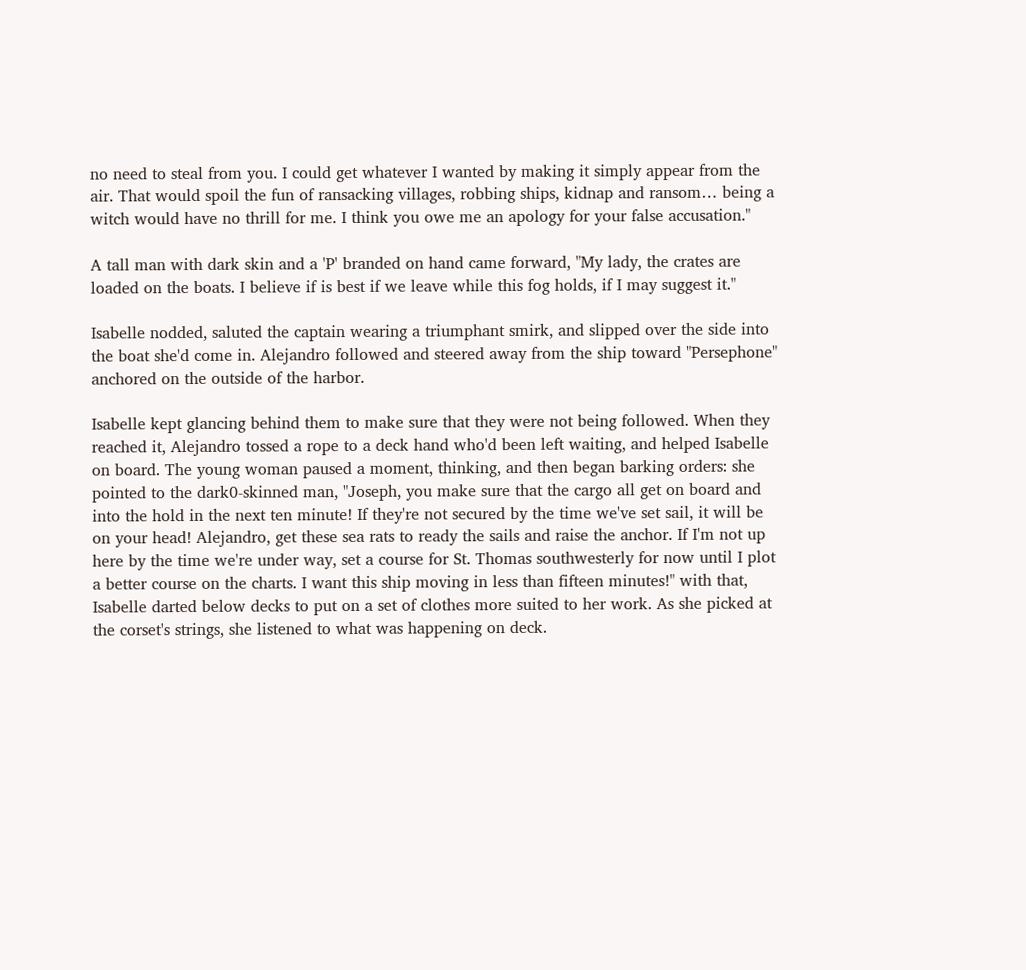no need to steal from you. I could get whatever I wanted by making it simply appear from the air. That would spoil the fun of ransacking villages, robbing ships, kidnap and ransom… being a witch would have no thrill for me. I think you owe me an apology for your false accusation."

A tall man with dark skin and a 'P' branded on hand came forward, "My lady, the crates are loaded on the boats. I believe if is best if we leave while this fog holds, if I may suggest it."

Isabelle nodded, saluted the captain wearing a triumphant smirk, and slipped over the side into the boat she'd come in. Alejandro followed and steered away from the ship toward "Persephone" anchored on the outside of the harbor.

Isabelle kept glancing behind them to make sure that they were not being followed. When they reached it, Alejandro tossed a rope to a deck hand who'd been left waiting, and helped Isabelle on board. The young woman paused a moment, thinking, and then began barking orders: she pointed to the dark0-skinned man, "Joseph, you make sure that the cargo all get on board and into the hold in the next ten minute! If they're not secured by the time we've set sail, it will be on your head! Alejandro, get these sea rats to ready the sails and raise the anchor. If I'm not up here by the time we're under way, set a course for St. Thomas southwesterly for now until I plot a better course on the charts. I want this ship moving in less than fifteen minutes!" with that, Isabelle darted below decks to put on a set of clothes more suited to her work. As she picked at the corset's strings, she listened to what was happening on deck.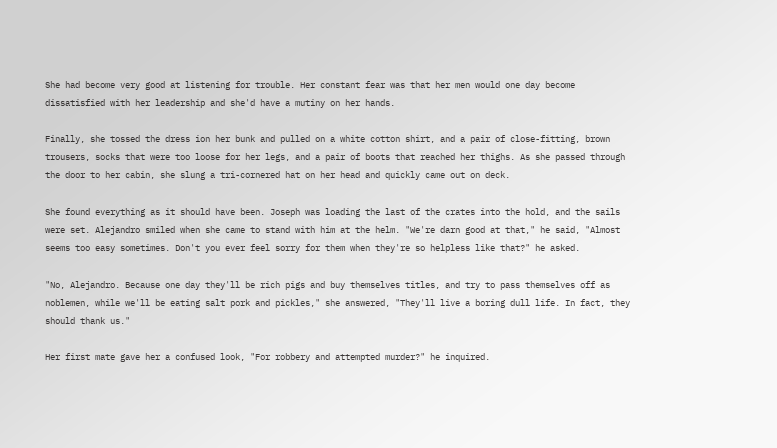She had become very good at listening for trouble. Her constant fear was that her men would one day become dissatisfied with her leadership and she'd have a mutiny on her hands.

Finally, she tossed the dress ion her bunk and pulled on a white cotton shirt, and a pair of close-fitting, brown trousers, socks that were too loose for her legs, and a pair of boots that reached her thighs. As she passed through the door to her cabin, she slung a tri-cornered hat on her head and quickly came out on deck.

She found everything as it should have been. Joseph was loading the last of the crates into the hold, and the sails were set. Alejandro smiled when she came to stand with him at the helm. "We're darn good at that," he said, "Almost seems too easy sometimes. Don't you ever feel sorry for them when they're so helpless like that?" he asked.

"No, Alejandro. Because one day they'll be rich pigs and buy themselves titles, and try to pass themselves off as noblemen, while we'll be eating salt pork and pickles," she answered, "They'll live a boring dull life. In fact, they should thank us."

Her first mate gave her a confused look, "For robbery and attempted murder?" he inquired.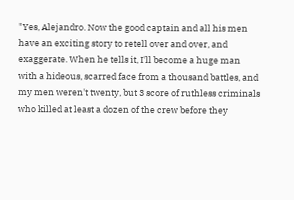"Yes, Alejandro. Now the good captain and all his men have an exciting story to retell over and over, and exaggerate. When he tells it, I'll become a huge man with a hideous, scarred face from a thousand battles, and my men weren't twenty, but 3 score of ruthless criminals who killed at least a dozen of the crew before they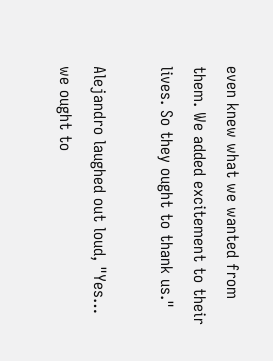even knew what we wanted from them. We added excitement to their lives. So they ought to thank us."

Alejandro laughed out loud, "Yes… we ought to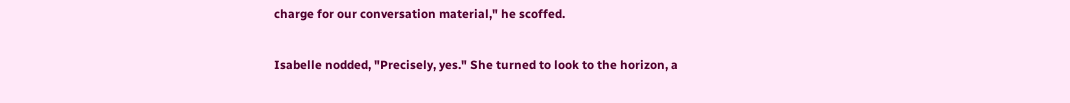charge for our conversation material," he scoffed.

Isabelle nodded, "Precisely, yes." She turned to look to the horizon, a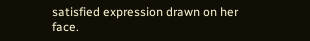satisfied expression drawn on her face.